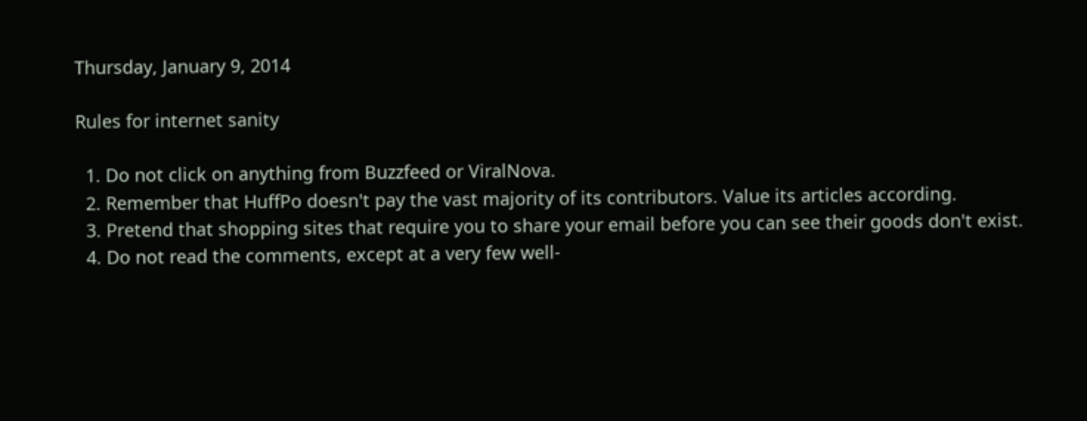Thursday, January 9, 2014

Rules for internet sanity

  1. Do not click on anything from Buzzfeed or ViralNova.
  2. Remember that HuffPo doesn't pay the vast majority of its contributors. Value its articles according.
  3. Pretend that shopping sites that require you to share your email before you can see their goods don't exist.
  4. Do not read the comments, except at a very few well-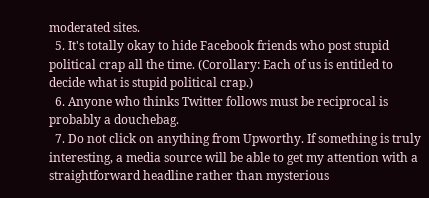moderated sites.
  5. It's totally okay to hide Facebook friends who post stupid political crap all the time. (Corollary: Each of us is entitled to decide what is stupid political crap.)
  6. Anyone who thinks Twitter follows must be reciprocal is probably a douchebag.
  7. Do not click on anything from Upworthy. If something is truly interesting, a media source will be able to get my attention with a straightforward headline rather than mysterious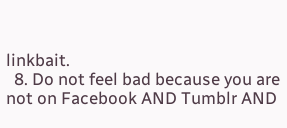linkbait.
  8. Do not feel bad because you are not on Facebook AND Tumblr AND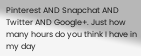Pinterest AND Snapchat AND Twitter AND Google+. Just how many hours do you think I have in my day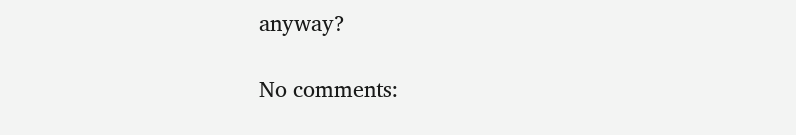anyway?

No comments: